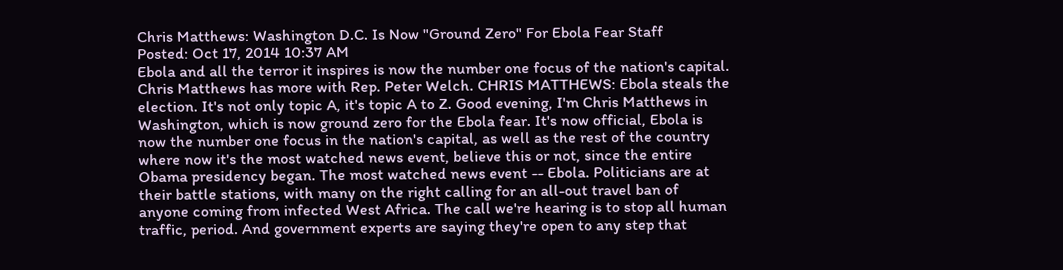Chris Matthews: Washington D.C. Is Now "Ground Zero" For Ebola Fear Staff
Posted: Oct 17, 2014 10:37 AM
Ebola and all the terror it inspires is now the number one focus of the nation's capital. Chris Matthews has more with Rep. Peter Welch. CHRIS MATTHEWS: Ebola steals the election. It's not only topic A, it's topic A to Z. Good evening, I'm Chris Matthews in Washington, which is now ground zero for the Ebola fear. It's now official, Ebola is now the number one focus in the nation's capital, as well as the rest of the country where now it's the most watched news event, believe this or not, since the entire Obama presidency began. The most watched news event -- Ebola. Politicians are at their battle stations, with many on the right calling for an all-out travel ban of anyone coming from infected West Africa. The call we're hearing is to stop all human traffic, period. And government experts are saying they're open to any step that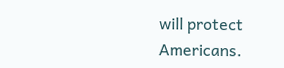will protect Americans.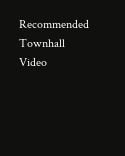Recommended Townhall Video